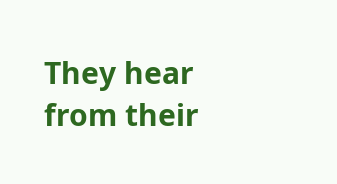They hear from their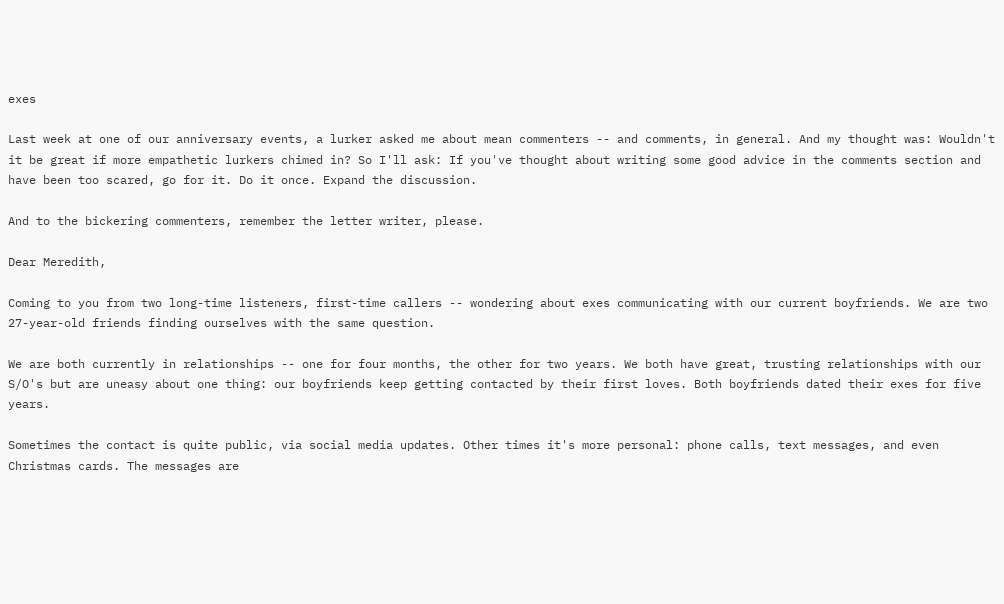exes

Last week at one of our anniversary events, a lurker asked me about mean commenters -- and comments, in general. And my thought was: Wouldn't it be great if more empathetic lurkers chimed in? So I'll ask: If you've thought about writing some good advice in the comments section and have been too scared, go for it. Do it once. Expand the discussion.

And to the bickering commenters, remember the letter writer, please.

Dear Meredith,

Coming to you from two long-time listeners, first-time callers -- wondering about exes communicating with our current boyfriends. We are two 27-year-old friends finding ourselves with the same question.

We are both currently in relationships -- one for four months, the other for two years. We both have great, trusting relationships with our S/O's but are uneasy about one thing: our boyfriends keep getting contacted by their first loves. Both boyfriends dated their exes for five years.

Sometimes the contact is quite public, via social media updates. Other times it's more personal: phone calls, text messages, and even Christmas cards. The messages are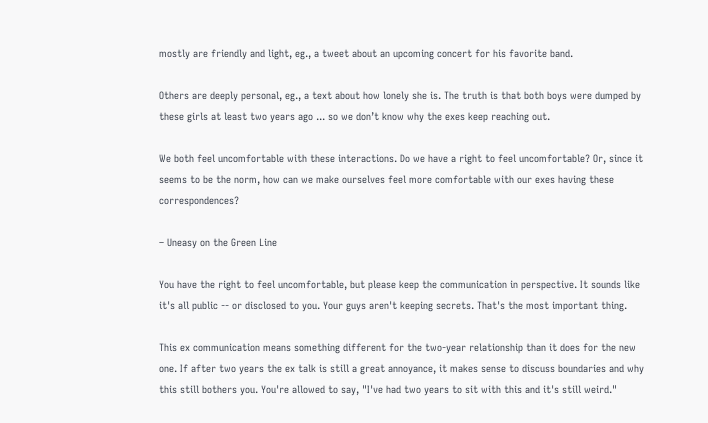mostly are friendly and light, eg., a tweet about an upcoming concert for his favorite band.

Others are deeply personal, eg., a text about how lonely she is. The truth is that both boys were dumped by these girls at least two years ago ... so we don’t know why the exes keep reaching out.

We both feel uncomfortable with these interactions. Do we have a right to feel uncomfortable? Or, since it seems to be the norm, how can we make ourselves feel more comfortable with our exes having these correspondences?

– Uneasy on the Green Line

You have the right to feel uncomfortable, but please keep the communication in perspective. It sounds like it's all public -- or disclosed to you. Your guys aren't keeping secrets. That's the most important thing.

This ex communication means something different for the two-year relationship than it does for the new one. If after two years the ex talk is still a great annoyance, it makes sense to discuss boundaries and why this still bothers you. You're allowed to say, "I've had two years to sit with this and it's still weird."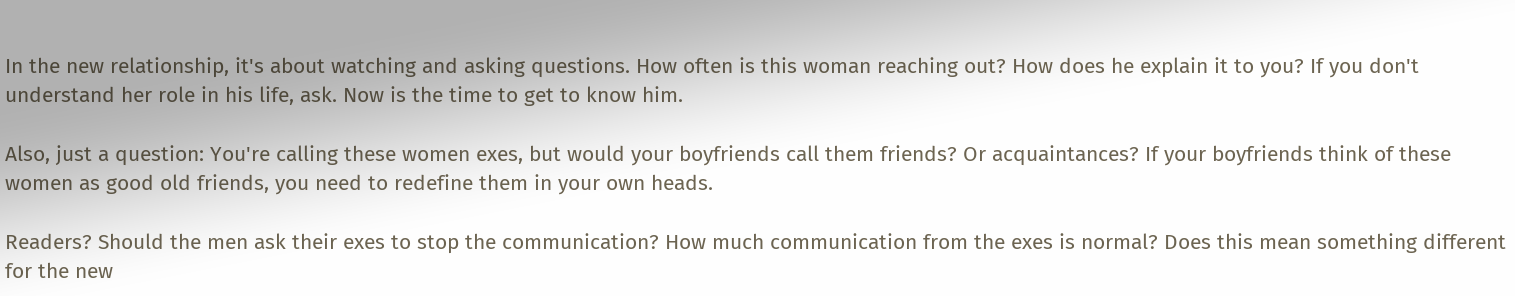In the new relationship, it's about watching and asking questions. How often is this woman reaching out? How does he explain it to you? If you don't understand her role in his life, ask. Now is the time to get to know him.

Also, just a question: You're calling these women exes, but would your boyfriends call them friends? Or acquaintances? If your boyfriends think of these women as good old friends, you need to redefine them in your own heads.

Readers? Should the men ask their exes to stop the communication? How much communication from the exes is normal? Does this mean something different for the new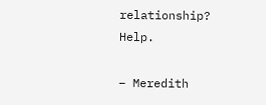relationship? Help.

– Meredith